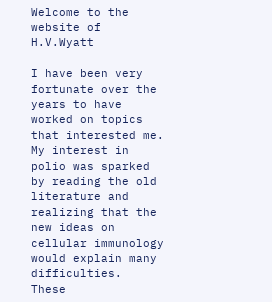Welcome to the website of H.V.Wyatt

I have been very fortunate over the years to have worked on topics that interested me.   My interest in polio was sparked by reading the old literature and realizing that the new ideas on cellular immunology would explain many difficulties.   These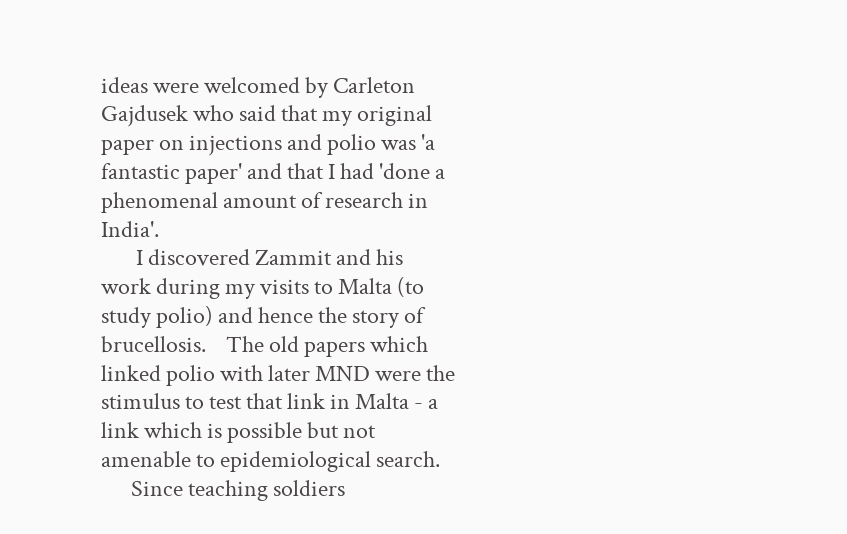ideas were welcomed by Carleton Gajdusek who said that my original paper on injections and polio was 'a fantastic paper' and that I had 'done a phenomenal amount of research in India'.
       I discovered Zammit and his work during my visits to Malta (to study polio) and hence the story of brucellosis.    The old papers which linked polio with later MND were the stimulus to test that link in Malta - a link which is possible but not amenable to epidemiological search.
      Since teaching soldiers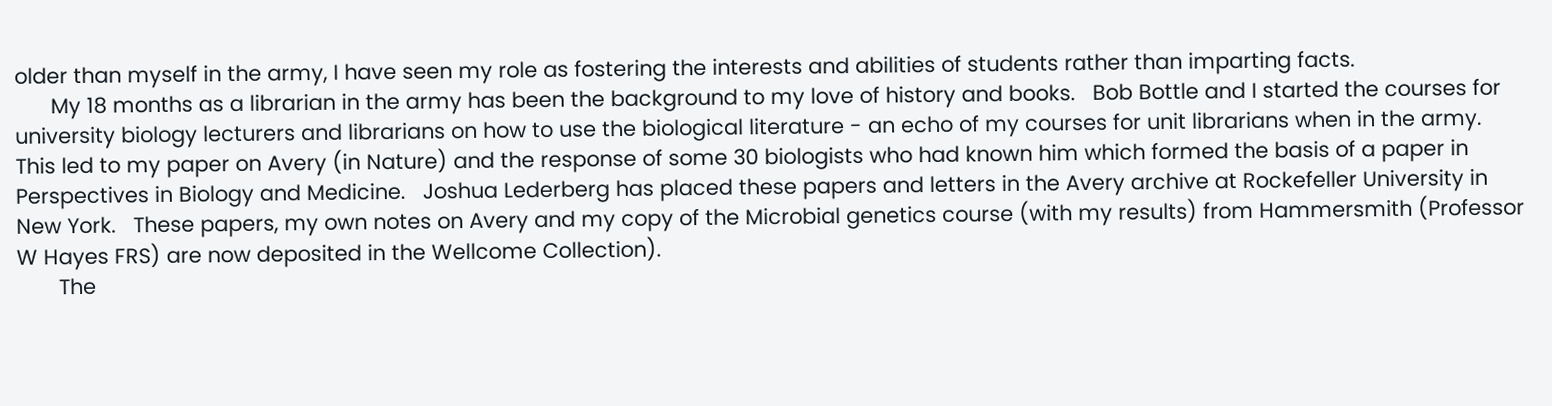older than myself in the army, I have seen my role as fostering the interests and abilities of students rather than imparting facts.
      My 18 months as a librarian in the army has been the background to my love of history and books.   Bob Bottle and I started the courses for university biology lecturers and librarians on how to use the biological literature - an echo of my courses for unit librarians when in the army.   This led to my paper on Avery (in Nature) and the response of some 30 biologists who had known him which formed the basis of a paper in Perspectives in Biology and Medicine.   Joshua Lederberg has placed these papers and letters in the Avery archive at Rockefeller University in New York.   These papers, my own notes on Avery and my copy of the Microbial genetics course (with my results) from Hammersmith (Professor W Hayes FRS) are now deposited in the Wellcome Collection).
       The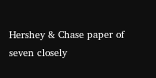Hershey & Chase paper of seven closely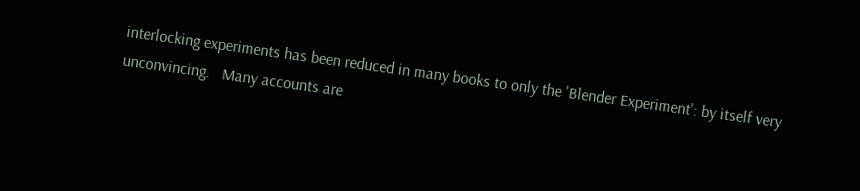interlocking experiments has been reduced in many books to only the 'Blender Experiment': by itself very unconvincing.   Many accounts are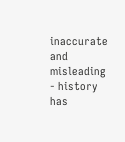inaccurate and misleading - history has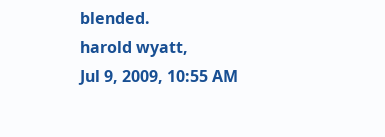blended.
harold wyatt,
Jul 9, 2009, 10:55 AM